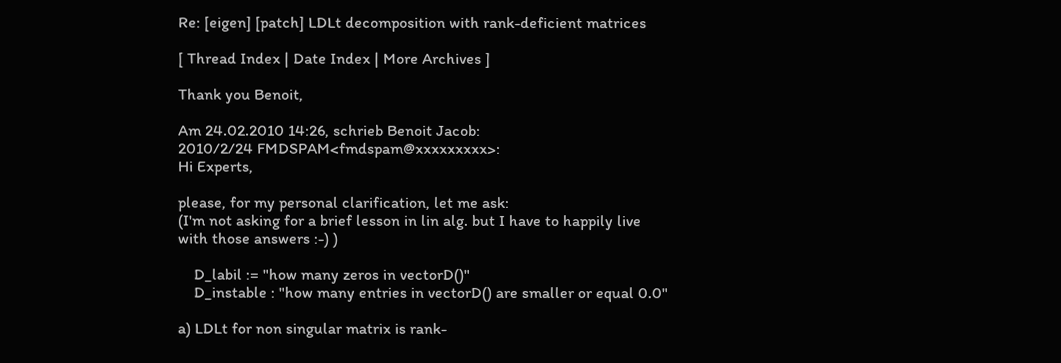Re: [eigen] [patch] LDLt decomposition with rank-deficient matrices

[ Thread Index | Date Index | More Archives ]

Thank you Benoit,

Am 24.02.2010 14:26, schrieb Benoit Jacob:
2010/2/24 FMDSPAM<fmdspam@xxxxxxxxx>:
Hi Experts,

please, for my personal clarification, let me ask:
(I'm not asking for a brief lesson in lin alg. but I have to happily live
with those answers :-) )

    D_labil := "how many zeros in vectorD()"
    D_instable : "how many entries in vectorD() are smaller or equal 0.0"

a) LDLt for non singular matrix is rank-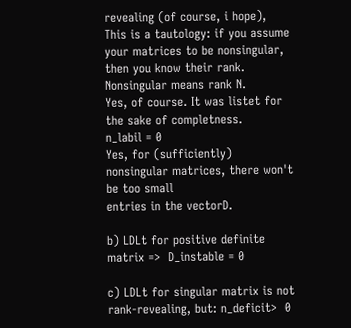revealing (of course, i hope),
This is a tautology: if you assume your matrices to be nonsingular,
then you know their rank. Nonsingular means rank N.
Yes, of course. It was listet for the sake of completness.
n_labil = 0
Yes, for (sufficiently) nonsingular matrices, there won't be too small
entries in the vectorD.

b) LDLt for positive definite matrix =>  D_instable = 0

c) LDLt for singular matrix is not rank-revealing, but: n_deficit>  0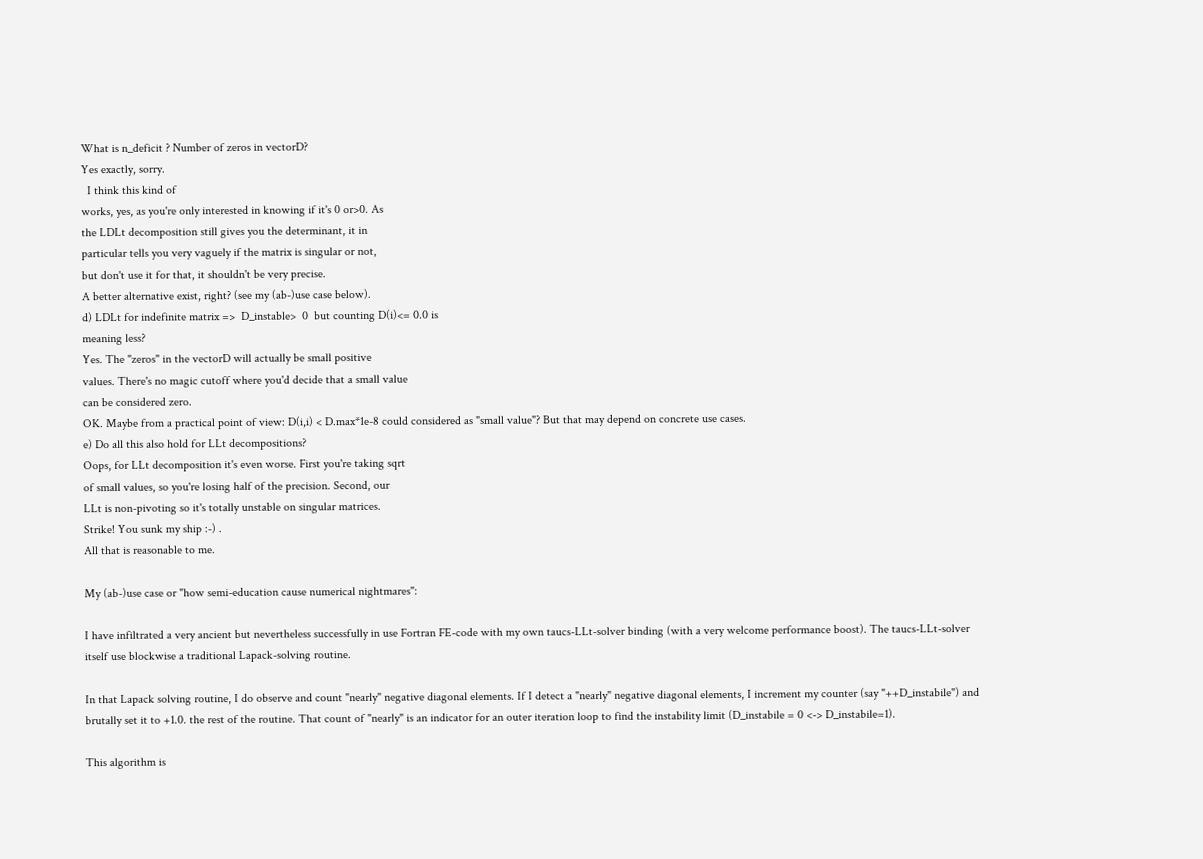What is n_deficit ? Number of zeros in vectorD?
Yes exactly, sorry.
  I think this kind of
works, yes, as you're only interested in knowing if it's 0 or>0. As
the LDLt decomposition still gives you the determinant, it in
particular tells you very vaguely if the matrix is singular or not,
but don't use it for that, it shouldn't be very precise.
A better alternative exist, right? (see my (ab-)use case below).
d) LDLt for indefinite matrix =>  D_instable>  0  but counting D(i)<= 0.0 is
meaning less?
Yes. The "zeros" in the vectorD will actually be small positive
values. There's no magic cutoff where you'd decide that a small value
can be considered zero.
OK. Maybe from a practical point of view: D(i,i) < D.max*1e-8 could considered as "small value"? But that may depend on concrete use cases.
e) Do all this also hold for LLt decompositions?
Oops, for LLt decomposition it's even worse. First you're taking sqrt
of small values, so you're losing half of the precision. Second, our
LLt is non-pivoting so it's totally unstable on singular matrices.
Strike! You sunk my ship :-) .
All that is reasonable to me.

My (ab-)use case or "how semi-education cause numerical nightmares":

I have infiltrated a very ancient but nevertheless successfully in use Fortran FE-code with my own taucs-LLt-solver binding (with a very welcome performance boost). The taucs-LLt-solver itself use blockwise a traditional Lapack-solving routine.

In that Lapack solving routine, I do observe and count "nearly" negative diagonal elements. If I detect a "nearly" negative diagonal elements, I increment my counter (say "++D_instabile") and brutally set it to +1.0. the rest of the routine. That count of "nearly" is an indicator for an outer iteration loop to find the instability limit (D_instabile = 0 <-> D_instabile=1).

This algorithm is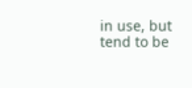in use, but tend to be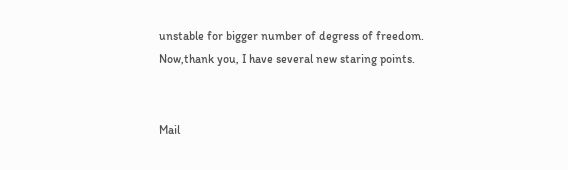unstable for bigger number of degress of freedom.
Now,thank you, I have several new staring points.


Mail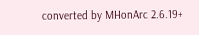converted by MHonArc 2.6.19+